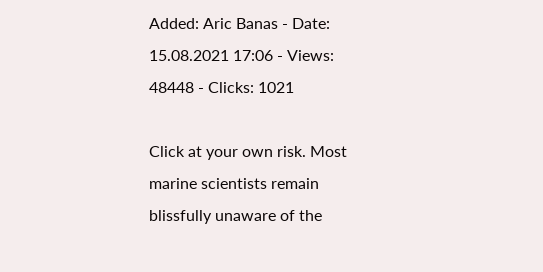Added: Aric Banas - Date: 15.08.2021 17:06 - Views: 48448 - Clicks: 1021

Click at your own risk. Most marine scientists remain blissfully unaware of the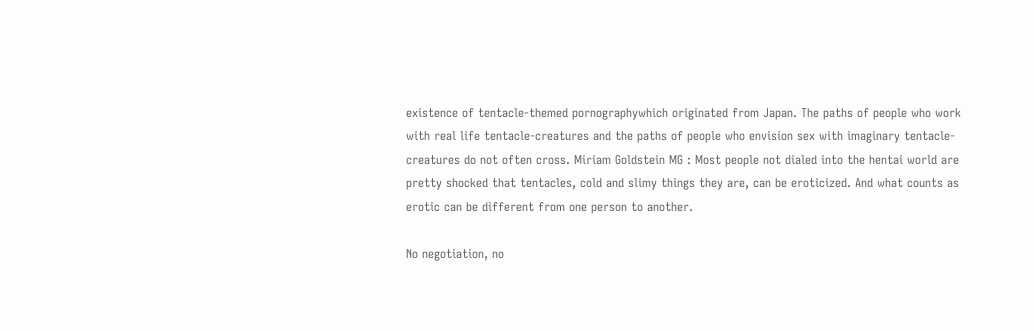existence of tentacle-themed pornographywhich originated from Japan. The paths of people who work with real life tentacle-creatures and the paths of people who envision sex with imaginary tentacle-creatures do not often cross. Miriam Goldstein MG : Most people not dialed into the hentai world are pretty shocked that tentacles, cold and slimy things they are, can be eroticized. And what counts as erotic can be different from one person to another.

No negotiation, no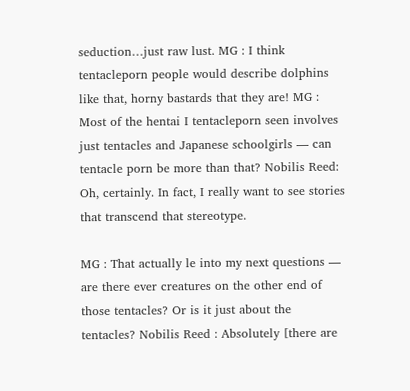seduction…just raw lust. MG : I think tentacleporn people would describe dolphins like that, horny bastards that they are! MG : Most of the hentai I tentacleporn seen involves just tentacles and Japanese schoolgirls — can tentacle porn be more than that? Nobilis Reed: Oh, certainly. In fact, I really want to see stories that transcend that stereotype.

MG : That actually le into my next questions — are there ever creatures on the other end of those tentacles? Or is it just about the tentacles? Nobilis Reed : Absolutely [there are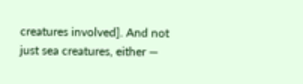creatures involved]. And not just sea creatures, either —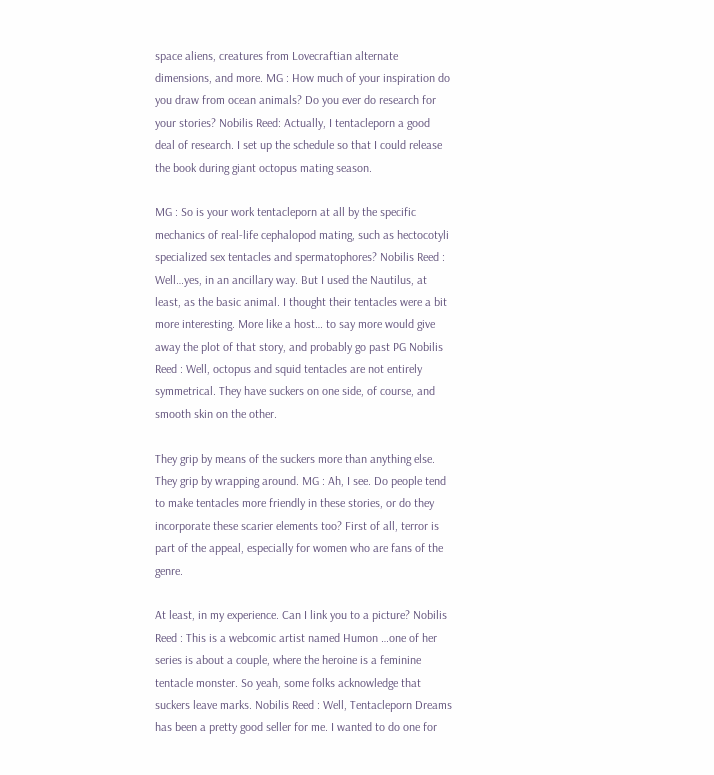space aliens, creatures from Lovecraftian alternate dimensions, and more. MG : How much of your inspiration do you draw from ocean animals? Do you ever do research for your stories? Nobilis Reed: Actually, I tentacleporn a good deal of research. I set up the schedule so that I could release the book during giant octopus mating season.

MG : So is your work tentacleporn at all by the specific mechanics of real-life cephalopod mating, such as hectocotyli specialized sex tentacles and spermatophores? Nobilis Reed : Well…yes, in an ancillary way. But I used the Nautilus, at least, as the basic animal. I thought their tentacles were a bit more interesting. More like a host… to say more would give away the plot of that story, and probably go past PG Nobilis Reed : Well, octopus and squid tentacles are not entirely symmetrical. They have suckers on one side, of course, and smooth skin on the other.

They grip by means of the suckers more than anything else. They grip by wrapping around. MG : Ah, I see. Do people tend to make tentacles more friendly in these stories, or do they incorporate these scarier elements too? First of all, terror is part of the appeal, especially for women who are fans of the genre.

At least, in my experience. Can I link you to a picture? Nobilis Reed : This is a webcomic artist named Humon …one of her series is about a couple, where the heroine is a feminine tentacle monster. So yeah, some folks acknowledge that suckers leave marks. Nobilis Reed : Well, Tentacleporn Dreams has been a pretty good seller for me. I wanted to do one for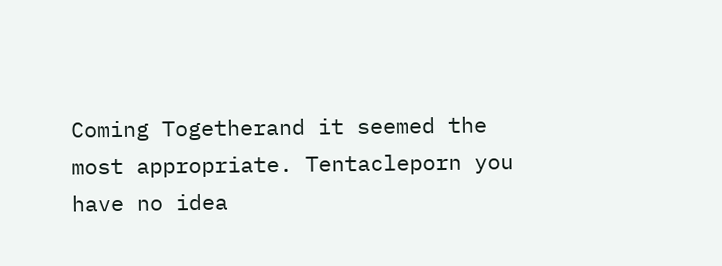Coming Togetherand it seemed the most appropriate. Tentacleporn you have no idea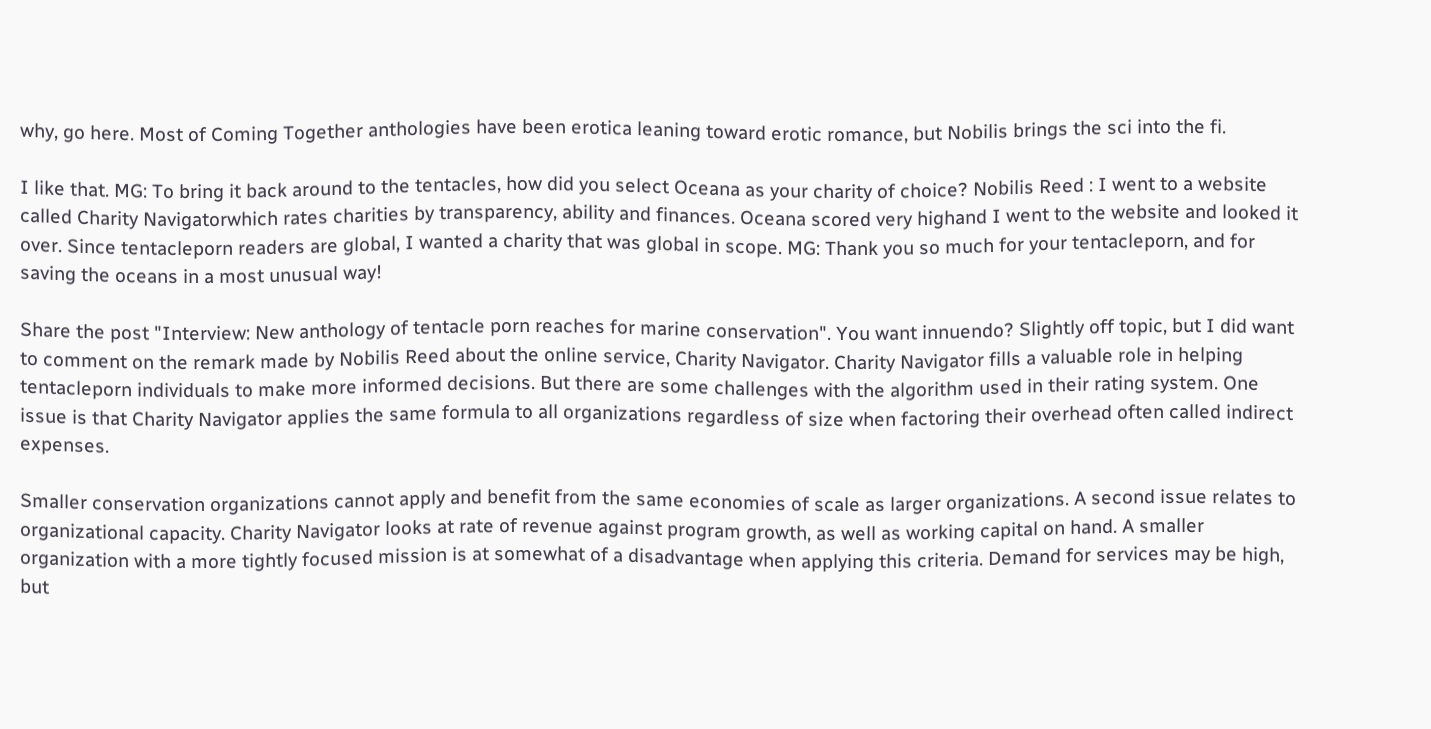why, go here. Most of Coming Together anthologies have been erotica leaning toward erotic romance, but Nobilis brings the sci into the fi.

I like that. MG: To bring it back around to the tentacles, how did you select Oceana as your charity of choice? Nobilis Reed : I went to a website called Charity Navigatorwhich rates charities by transparency, ability and finances. Oceana scored very highand I went to the website and looked it over. Since tentacleporn readers are global, I wanted a charity that was global in scope. MG: Thank you so much for your tentacleporn, and for saving the oceans in a most unusual way!

Share the post "Interview: New anthology of tentacle porn reaches for marine conservation". You want innuendo? Slightly off topic, but I did want to comment on the remark made by Nobilis Reed about the online service, Charity Navigator. Charity Navigator fills a valuable role in helping tentacleporn individuals to make more informed decisions. But there are some challenges with the algorithm used in their rating system. One issue is that Charity Navigator applies the same formula to all organizations regardless of size when factoring their overhead often called indirect expenses.

Smaller conservation organizations cannot apply and benefit from the same economies of scale as larger organizations. A second issue relates to organizational capacity. Charity Navigator looks at rate of revenue against program growth, as well as working capital on hand. A smaller organization with a more tightly focused mission is at somewhat of a disadvantage when applying this criteria. Demand for services may be high, but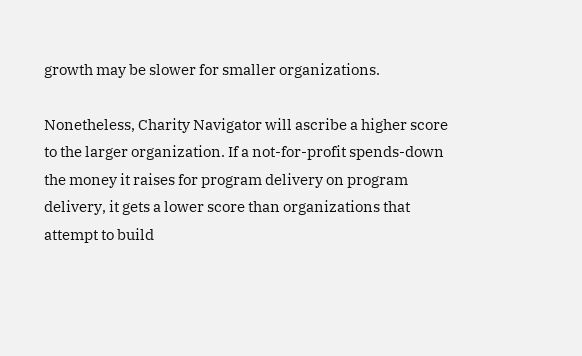growth may be slower for smaller organizations.

Nonetheless, Charity Navigator will ascribe a higher score to the larger organization. If a not-for-profit spends-down the money it raises for program delivery on program delivery, it gets a lower score than organizations that attempt to build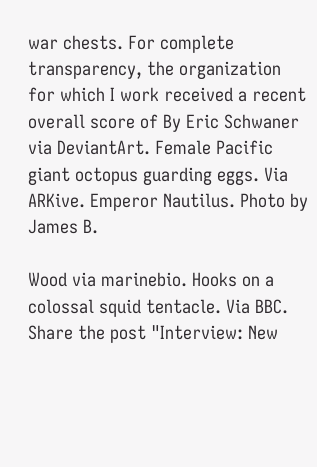war chests. For complete transparency, the organization for which I work received a recent overall score of By Eric Schwaner via DeviantArt. Female Pacific giant octopus guarding eggs. Via ARKive. Emperor Nautilus. Photo by James B.

Wood via marinebio. Hooks on a colossal squid tentacle. Via BBC. Share the post "Interview: New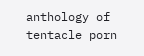anthology of tentacle porn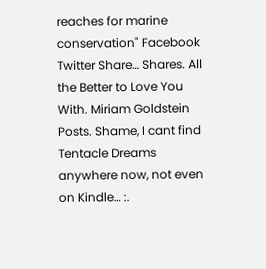reaches for marine conservation" Facebook Twitter Share… Shares. All the Better to Love You With. Miriam Goldstein Posts. Shame, I cant find Tentacle Dreams anywhere now, not even on Kindle… :.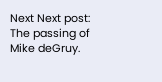Next Next post: The passing of Mike deGruy.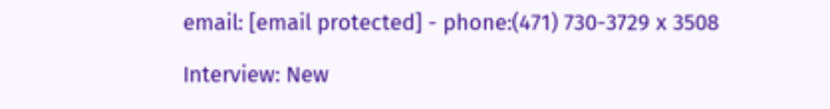email: [email protected] - phone:(471) 730-3729 x 3508

Interview: New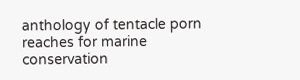anthology of tentacle porn reaches for marine conservation